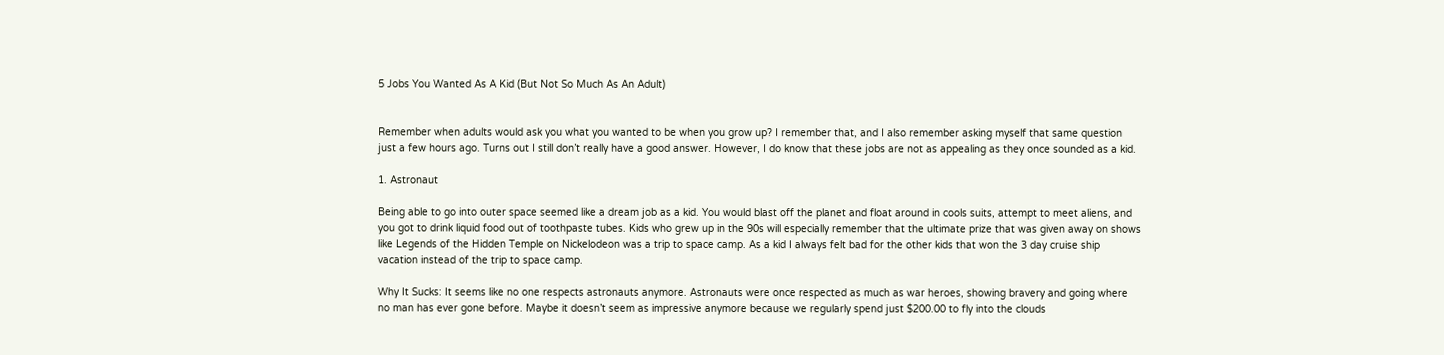5 Jobs You Wanted As A Kid (But Not So Much As An Adult)


Remember when adults would ask you what you wanted to be when you grow up? I remember that, and I also remember asking myself that same question just a few hours ago. Turns out I still don’t really have a good answer. However, I do know that these jobs are not as appealing as they once sounded as a kid.

1. Astronaut

Being able to go into outer space seemed like a dream job as a kid. You would blast off the planet and float around in cools suits, attempt to meet aliens, and you got to drink liquid food out of toothpaste tubes. Kids who grew up in the 90s will especially remember that the ultimate prize that was given away on shows like Legends of the Hidden Temple on Nickelodeon was a trip to space camp. As a kid I always felt bad for the other kids that won the 3 day cruise ship vacation instead of the trip to space camp.

Why It Sucks: It seems like no one respects astronauts anymore. Astronauts were once respected as much as war heroes, showing bravery and going where no man has ever gone before. Maybe it doesn’t seem as impressive anymore because we regularly spend just $200.00 to fly into the clouds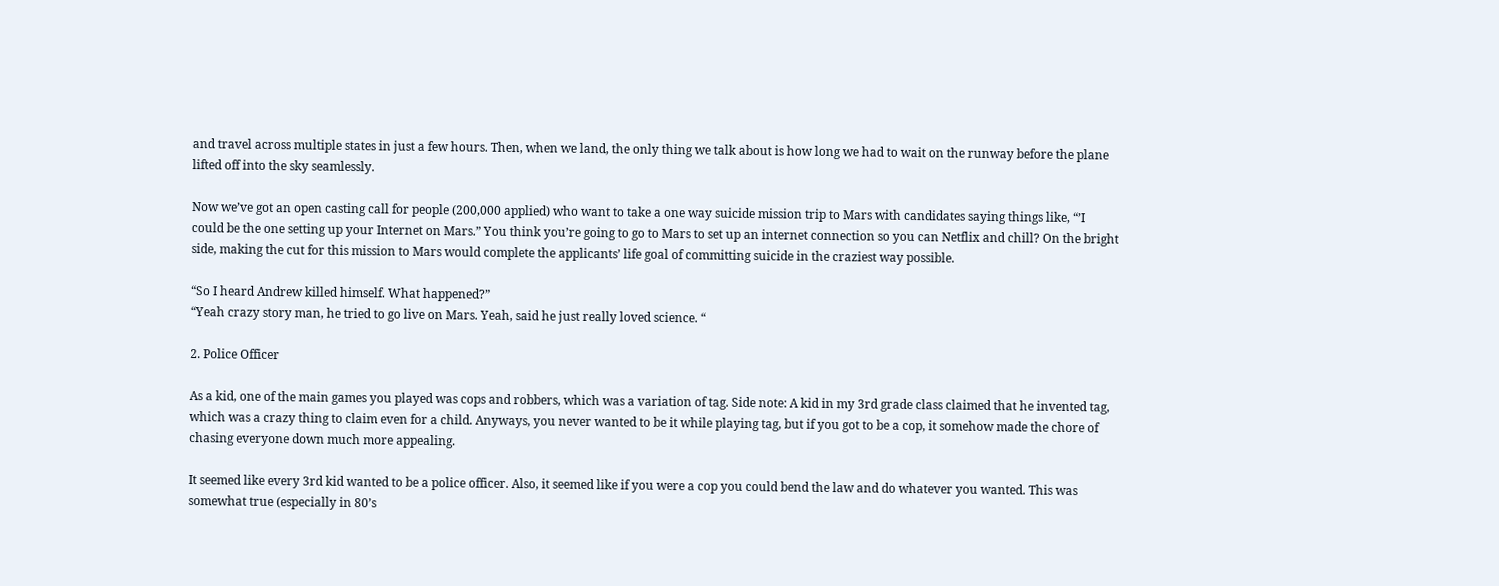and travel across multiple states in just a few hours. Then, when we land, the only thing we talk about is how long we had to wait on the runway before the plane lifted off into the sky seamlessly.

Now we’ve got an open casting call for people (200,000 applied) who want to take a one way suicide mission trip to Mars with candidates saying things like, “’I could be the one setting up your Internet on Mars.” You think you’re going to go to Mars to set up an internet connection so you can Netflix and chill? On the bright side, making the cut for this mission to Mars would complete the applicants’ life goal of committing suicide in the craziest way possible.

“So I heard Andrew killed himself. What happened?”
“Yeah crazy story man, he tried to go live on Mars. Yeah, said he just really loved science. “

2. Police Officer

As a kid, one of the main games you played was cops and robbers, which was a variation of tag. Side note: A kid in my 3rd grade class claimed that he invented tag, which was a crazy thing to claim even for a child. Anyways, you never wanted to be it while playing tag, but if you got to be a cop, it somehow made the chore of chasing everyone down much more appealing.

It seemed like every 3rd kid wanted to be a police officer. Also, it seemed like if you were a cop you could bend the law and do whatever you wanted. This was somewhat true (especially in 80’s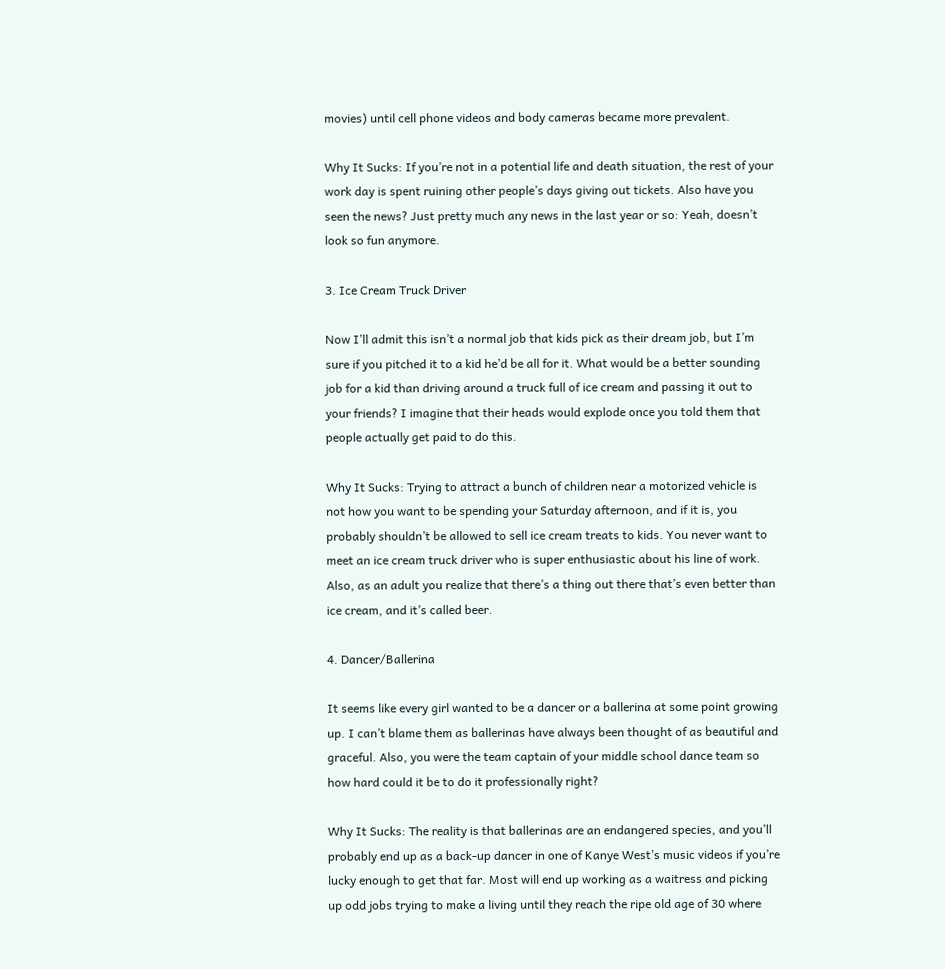movies) until cell phone videos and body cameras became more prevalent.

Why It Sucks: If you’re not in a potential life and death situation, the rest of your work day is spent ruining other people’s days giving out tickets. Also have you seen the news? Just pretty much any news in the last year or so: Yeah, doesn’t look so fun anymore.

3. Ice Cream Truck Driver

Now I’ll admit this isn’t a normal job that kids pick as their dream job, but I’m sure if you pitched it to a kid he’d be all for it. What would be a better sounding job for a kid than driving around a truck full of ice cream and passing it out to your friends? I imagine that their heads would explode once you told them that people actually get paid to do this.

Why It Sucks: Trying to attract a bunch of children near a motorized vehicle is not how you want to be spending your Saturday afternoon, and if it is, you probably shouldn’t be allowed to sell ice cream treats to kids. You never want to meet an ice cream truck driver who is super enthusiastic about his line of work. Also, as an adult you realize that there’s a thing out there that’s even better than ice cream, and it’s called beer.

4. Dancer/Ballerina

It seems like every girl wanted to be a dancer or a ballerina at some point growing up. I can’t blame them as ballerinas have always been thought of as beautiful and graceful. Also, you were the team captain of your middle school dance team so how hard could it be to do it professionally right?

Why It Sucks: The reality is that ballerinas are an endangered species, and you’ll probably end up as a back-up dancer in one of Kanye West’s music videos if you’re lucky enough to get that far. Most will end up working as a waitress and picking up odd jobs trying to make a living until they reach the ripe old age of 30 where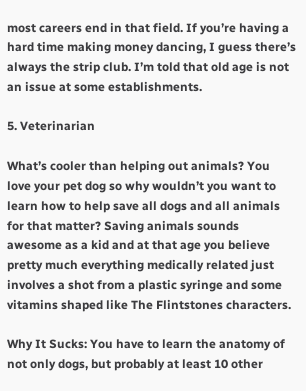most careers end in that field. If you’re having a hard time making money dancing, I guess there’s always the strip club. I’m told that old age is not an issue at some establishments.

5. Veterinarian

What’s cooler than helping out animals? You love your pet dog so why wouldn’t you want to learn how to help save all dogs and all animals for that matter? Saving animals sounds awesome as a kid and at that age you believe pretty much everything medically related just involves a shot from a plastic syringe and some vitamins shaped like The Flintstones characters.

Why It Sucks: You have to learn the anatomy of not only dogs, but probably at least 10 other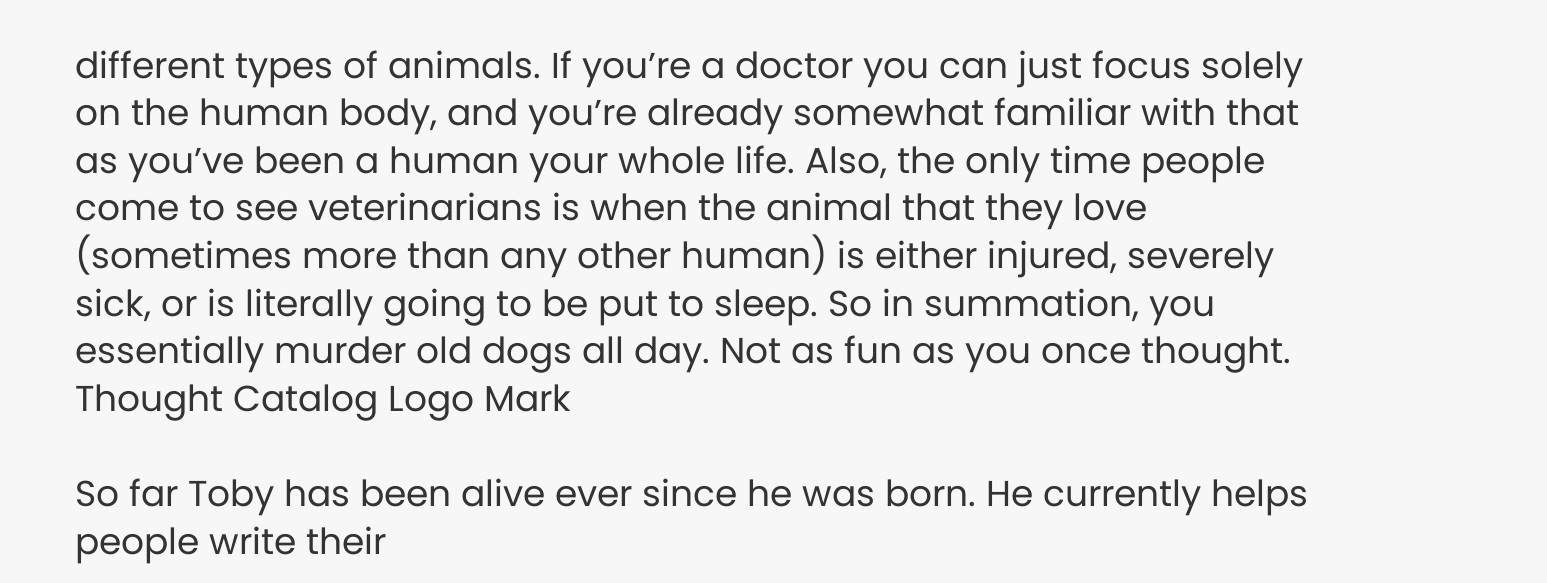different types of animals. If you’re a doctor you can just focus solely on the human body, and you’re already somewhat familiar with that as you’ve been a human your whole life. Also, the only time people come to see veterinarians is when the animal that they love (sometimes more than any other human) is either injured, severely sick, or is literally going to be put to sleep. So in summation, you essentially murder old dogs all day. Not as fun as you once thought. Thought Catalog Logo Mark

So far Toby has been alive ever since he was born. He currently helps people write their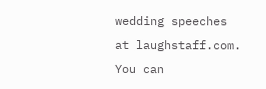wedding speeches at laughstaff.com. You can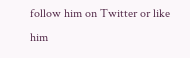follow him on Twitter or like him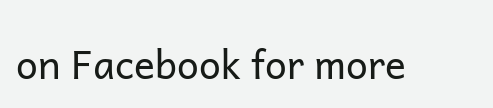on Facebook for more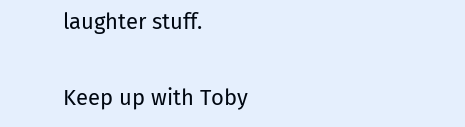laughter stuff.

Keep up with Toby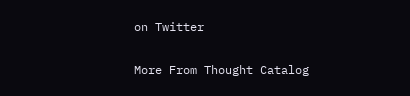on Twitter

More From Thought Catalog